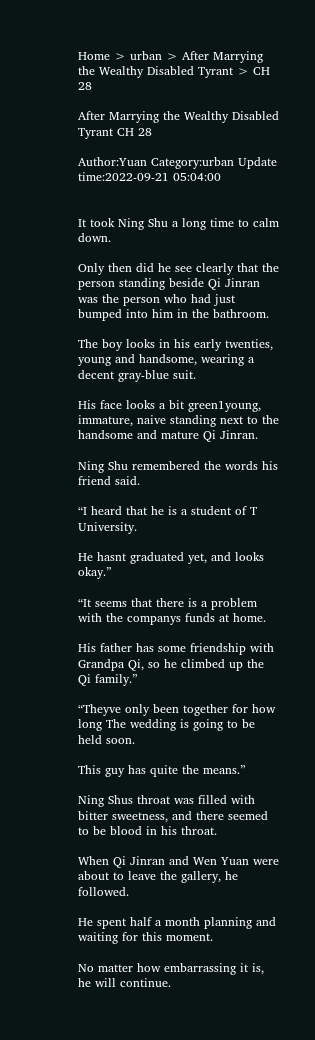Home > urban > After Marrying the Wealthy Disabled Tyrant > CH 28

After Marrying the Wealthy Disabled Tyrant CH 28

Author:Yuan Category:urban Update time:2022-09-21 05:04:00


It took Ning Shu a long time to calm down.

Only then did he see clearly that the person standing beside Qi Jinran was the person who had just bumped into him in the bathroom.

The boy looks in his early twenties, young and handsome, wearing a decent gray-blue suit.

His face looks a bit green1young, immature, naive standing next to the handsome and mature Qi Jinran.

Ning Shu remembered the words his friend said.

“I heard that he is a student of T University.

He hasnt graduated yet, and looks okay.”

“It seems that there is a problem with the companys funds at home.

His father has some friendship with Grandpa Qi, so he climbed up the Qi family.”

“Theyve only been together for how long The wedding is going to be held soon.

This guy has quite the means.”

Ning Shus throat was filled with bitter sweetness, and there seemed to be blood in his throat.

When Qi Jinran and Wen Yuan were about to leave the gallery, he followed.

He spent half a month planning and waiting for this moment.

No matter how embarrassing it is, he will continue.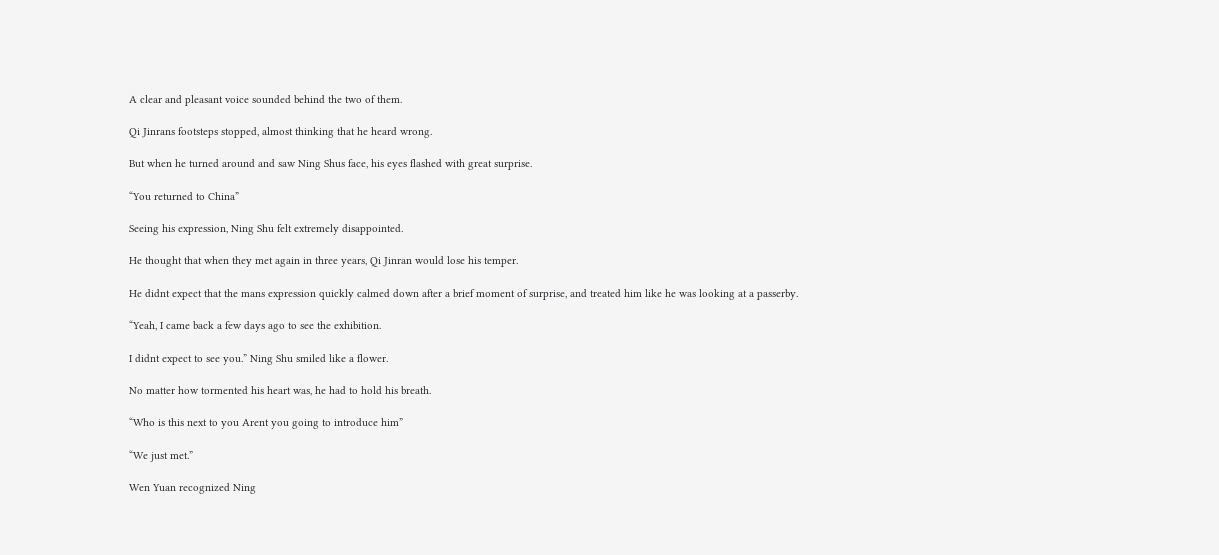A clear and pleasant voice sounded behind the two of them.

Qi Jinrans footsteps stopped, almost thinking that he heard wrong.

But when he turned around and saw Ning Shus face, his eyes flashed with great surprise.

“You returned to China”

Seeing his expression, Ning Shu felt extremely disappointed.

He thought that when they met again in three years, Qi Jinran would lose his temper.

He didnt expect that the mans expression quickly calmed down after a brief moment of surprise, and treated him like he was looking at a passerby.

“Yeah, I came back a few days ago to see the exhibition.

I didnt expect to see you.” Ning Shu smiled like a flower.

No matter how tormented his heart was, he had to hold his breath.

“Who is this next to you Arent you going to introduce him”

“We just met.”

Wen Yuan recognized Ning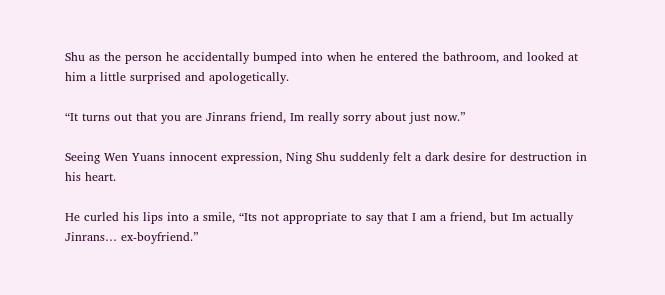Shu as the person he accidentally bumped into when he entered the bathroom, and looked at him a little surprised and apologetically.

“It turns out that you are Jinrans friend, Im really sorry about just now.”

Seeing Wen Yuans innocent expression, Ning Shu suddenly felt a dark desire for destruction in his heart.

He curled his lips into a smile, “Its not appropriate to say that I am a friend, but Im actually Jinrans… ex-boyfriend.”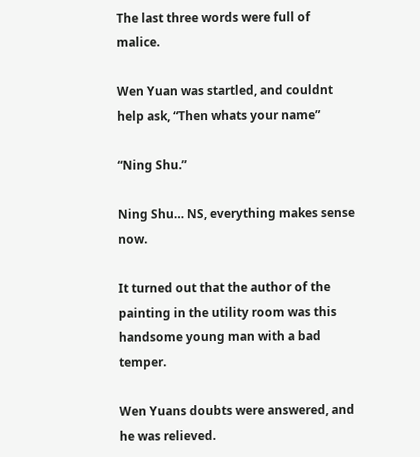The last three words were full of malice.

Wen Yuan was startled, and couldnt help ask, “Then whats your name”

“Ning Shu.”

Ning Shu… NS, everything makes sense now.

It turned out that the author of the painting in the utility room was this handsome young man with a bad temper.

Wen Yuans doubts were answered, and he was relieved.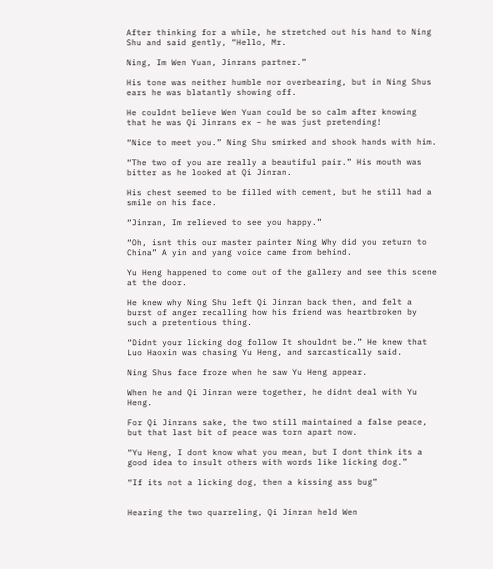After thinking for a while, he stretched out his hand to Ning Shu and said gently, “Hello, Mr.

Ning, Im Wen Yuan, Jinrans partner.”

His tone was neither humble nor overbearing, but in Ning Shus ears he was blatantly showing off.

He couldnt believe Wen Yuan could be so calm after knowing that he was Qi Jinrans ex – he was just pretending!

“Nice to meet you.” Ning Shu smirked and shook hands with him.

“The two of you are really a beautiful pair.” His mouth was bitter as he looked at Qi Jinran.

His chest seemed to be filled with cement, but he still had a smile on his face.

“Jinran, Im relieved to see you happy.”

“Oh, isnt this our master painter Ning Why did you return to China” A yin and yang voice came from behind.

Yu Heng happened to come out of the gallery and see this scene at the door.

He knew why Ning Shu left Qi Jinran back then, and felt a burst of anger recalling how his friend was heartbroken by such a pretentious thing.

“Didnt your licking dog follow It shouldnt be.” He knew that Luo Haoxin was chasing Yu Heng, and sarcastically said.

Ning Shus face froze when he saw Yu Heng appear.

When he and Qi Jinran were together, he didnt deal with Yu Heng.

For Qi Jinrans sake, the two still maintained a false peace, but that last bit of peace was torn apart now.

“Yu Heng, I dont know what you mean, but I dont think its a good idea to insult others with words like licking dog.”

“If its not a licking dog, then a kissing ass bug”


Hearing the two quarreling, Qi Jinran held Wen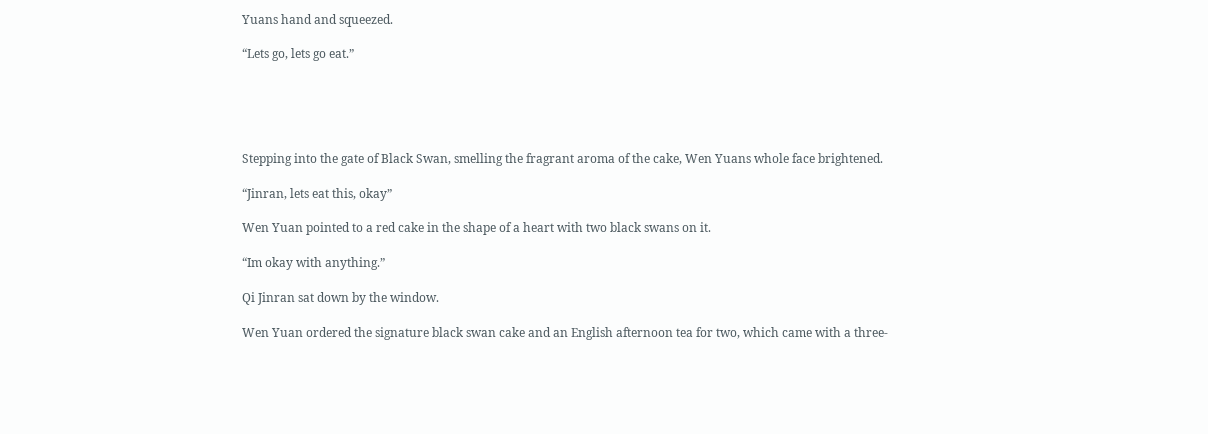Yuans hand and squeezed.

“Lets go, lets go eat.”





Stepping into the gate of Black Swan, smelling the fragrant aroma of the cake, Wen Yuans whole face brightened.

“Jinran, lets eat this, okay”

Wen Yuan pointed to a red cake in the shape of a heart with two black swans on it.

“Im okay with anything.”

Qi Jinran sat down by the window.

Wen Yuan ordered the signature black swan cake and an English afternoon tea for two, which came with a three-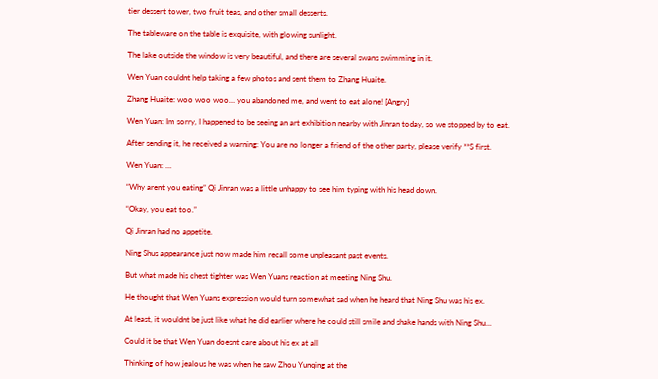tier dessert tower, two fruit teas, and other small desserts.

The tableware on the table is exquisite, with glowing sunlight.

The lake outside the window is very beautiful, and there are several swans swimming in it.

Wen Yuan couldnt help taking a few photos and sent them to Zhang Huaite.

Zhang Huaite: woo woo woo… you abandoned me, and went to eat alone! [Angry]

Wen Yuan: Im sorry, I happened to be seeing an art exhibition nearby with Jinran today, so we stopped by to eat.

After sending it, he received a warning: You are no longer a friend of the other party, please verify **S first.

Wen Yuan: …

“Why arent you eating” Qi Jinran was a little unhappy to see him typing with his head down.

“Okay, you eat too.”

Qi Jinran had no appetite.

Ning Shus appearance just now made him recall some unpleasant past events.

But what made his chest tighter was Wen Yuans reaction at meeting Ning Shu.

He thought that Wen Yuans expression would turn somewhat sad when he heard that Ning Shu was his ex.

At least, it wouldnt be just like what he did earlier where he could still smile and shake hands with Ning Shu…

Could it be that Wen Yuan doesnt care about his ex at all

Thinking of how jealous he was when he saw Zhou Yunqing at the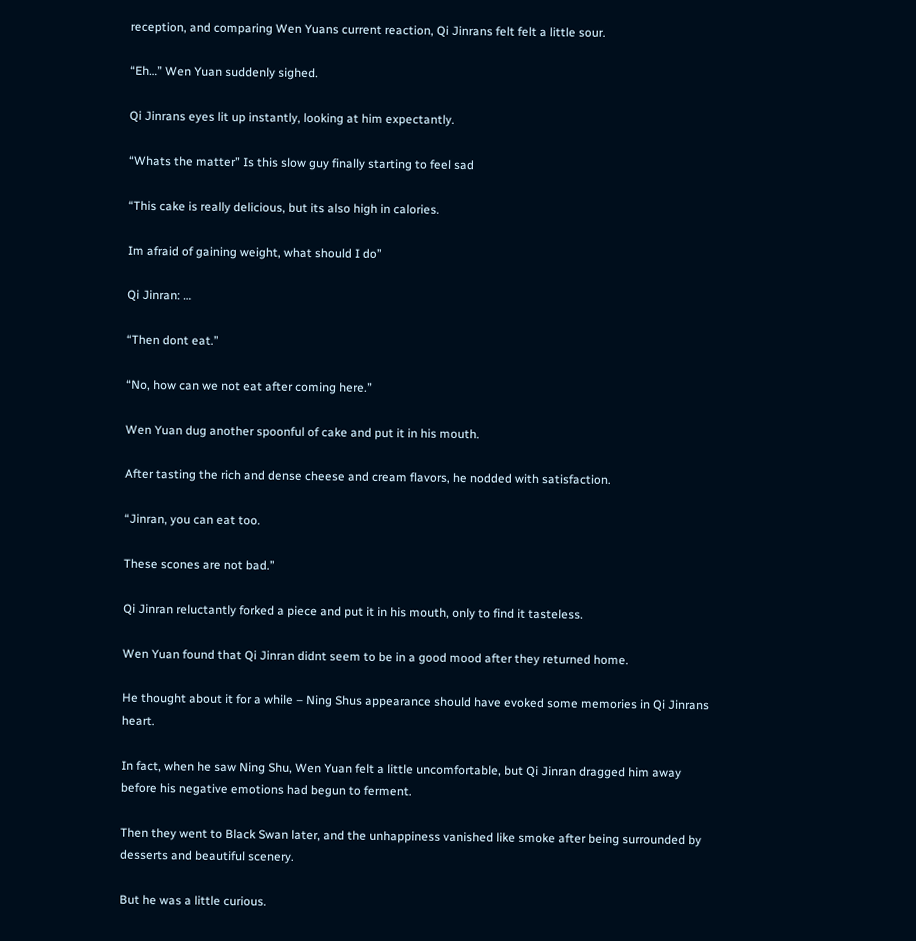reception, and comparing Wen Yuans current reaction, Qi Jinrans felt felt a little sour.

“Eh…” Wen Yuan suddenly sighed.

Qi Jinrans eyes lit up instantly, looking at him expectantly.

“Whats the matter” Is this slow guy finally starting to feel sad

“This cake is really delicious, but its also high in calories.

Im afraid of gaining weight, what should I do”

Qi Jinran: …

“Then dont eat.”

“No, how can we not eat after coming here.”

Wen Yuan dug another spoonful of cake and put it in his mouth.

After tasting the rich and dense cheese and cream flavors, he nodded with satisfaction.

“Jinran, you can eat too.

These scones are not bad.”

Qi Jinran reluctantly forked a piece and put it in his mouth, only to find it tasteless.

Wen Yuan found that Qi Jinran didnt seem to be in a good mood after they returned home.

He thought about it for a while – Ning Shus appearance should have evoked some memories in Qi Jinrans heart.

In fact, when he saw Ning Shu, Wen Yuan felt a little uncomfortable, but Qi Jinran dragged him away before his negative emotions had begun to ferment.

Then they went to Black Swan later, and the unhappiness vanished like smoke after being surrounded by desserts and beautiful scenery.

But he was a little curious.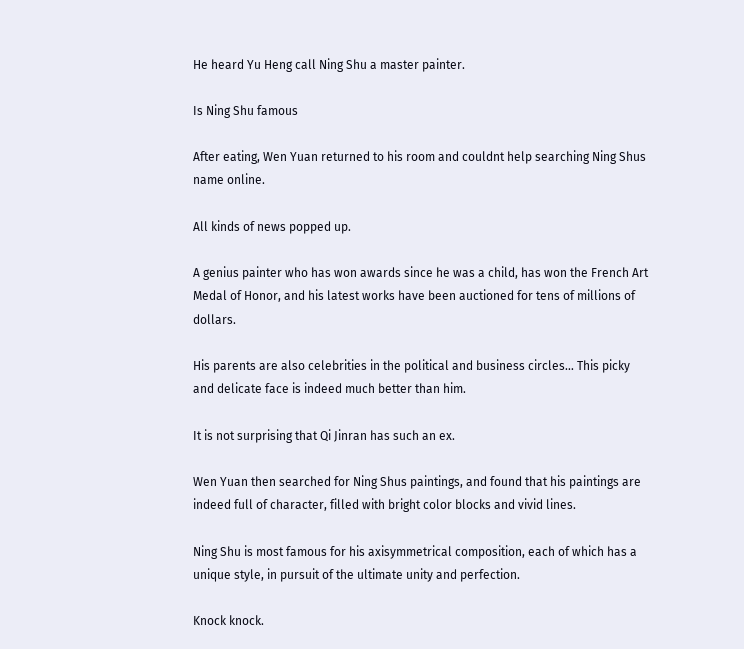He heard Yu Heng call Ning Shu a master painter.

Is Ning Shu famous

After eating, Wen Yuan returned to his room and couldnt help searching Ning Shus name online.

All kinds of news popped up.

A genius painter who has won awards since he was a child, has won the French Art Medal of Honor, and his latest works have been auctioned for tens of millions of dollars.

His parents are also celebrities in the political and business circles… This picky and delicate face is indeed much better than him.

It is not surprising that Qi Jinran has such an ex.

Wen Yuan then searched for Ning Shus paintings, and found that his paintings are indeed full of character, filled with bright color blocks and vivid lines.

Ning Shu is most famous for his axisymmetrical composition, each of which has a unique style, in pursuit of the ultimate unity and perfection.

Knock knock.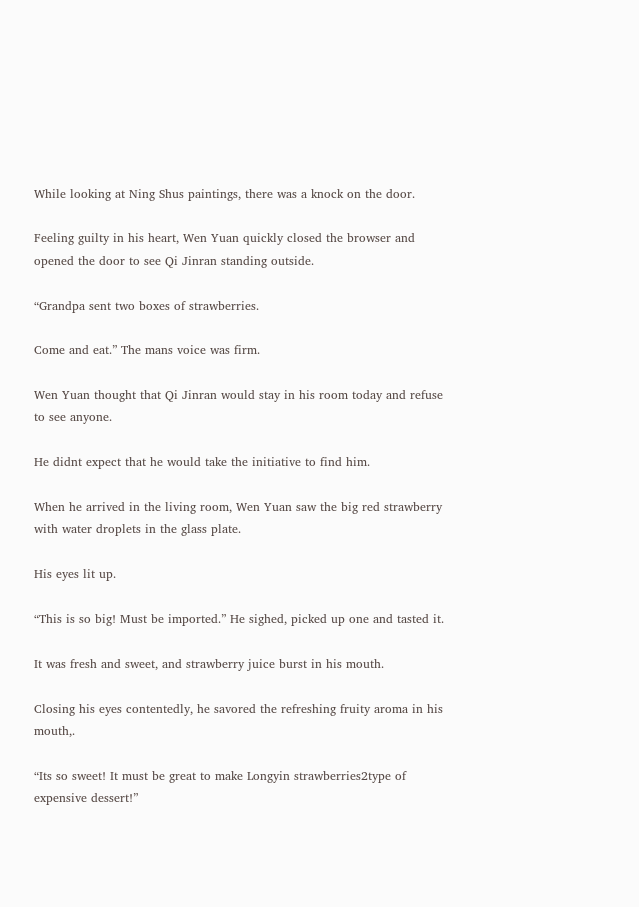While looking at Ning Shus paintings, there was a knock on the door.

Feeling guilty in his heart, Wen Yuan quickly closed the browser and opened the door to see Qi Jinran standing outside.

“Grandpa sent two boxes of strawberries.

Come and eat.” The mans voice was firm.

Wen Yuan thought that Qi Jinran would stay in his room today and refuse to see anyone.

He didnt expect that he would take the initiative to find him.

When he arrived in the living room, Wen Yuan saw the big red strawberry with water droplets in the glass plate.

His eyes lit up.

“This is so big! Must be imported.” He sighed, picked up one and tasted it.

It was fresh and sweet, and strawberry juice burst in his mouth.

Closing his eyes contentedly, he savored the refreshing fruity aroma in his mouth,.

“Its so sweet! It must be great to make Longyin strawberries2type of expensive dessert!”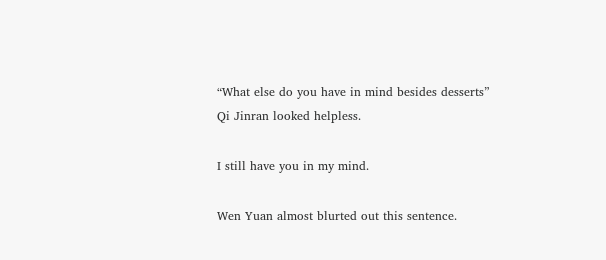“What else do you have in mind besides desserts” Qi Jinran looked helpless.

I still have you in my mind.

Wen Yuan almost blurted out this sentence.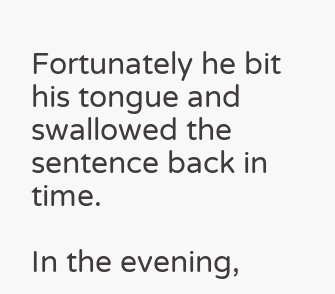Fortunately he bit his tongue and swallowed the sentence back in time.

In the evening,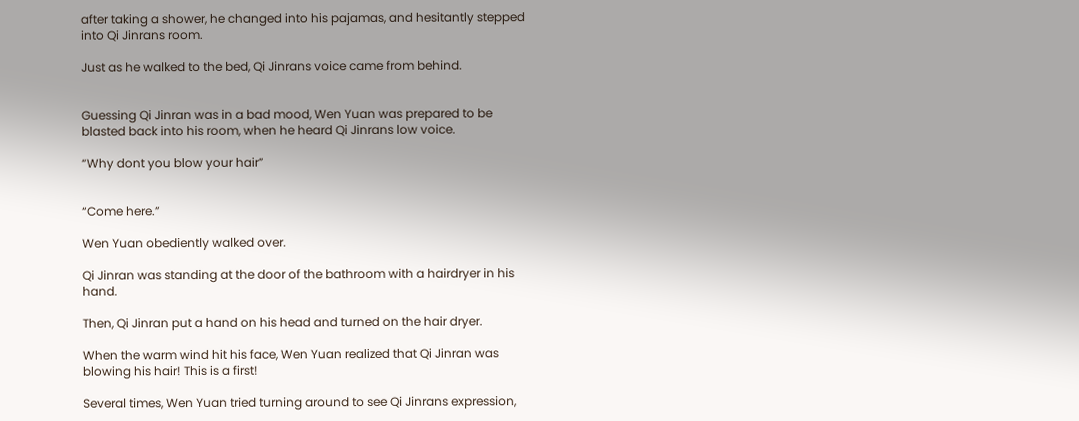after taking a shower, he changed into his pajamas, and hesitantly stepped into Qi Jinrans room.

Just as he walked to the bed, Qi Jinrans voice came from behind.


Guessing Qi Jinran was in a bad mood, Wen Yuan was prepared to be blasted back into his room, when he heard Qi Jinrans low voice.

“Why dont you blow your hair”


“Come here.”

Wen Yuan obediently walked over.

Qi Jinran was standing at the door of the bathroom with a hairdryer in his hand.

Then, Qi Jinran put a hand on his head and turned on the hair dryer.

When the warm wind hit his face, Wen Yuan realized that Qi Jinran was blowing his hair! This is a first!

Several times, Wen Yuan tried turning around to see Qi Jinrans expression,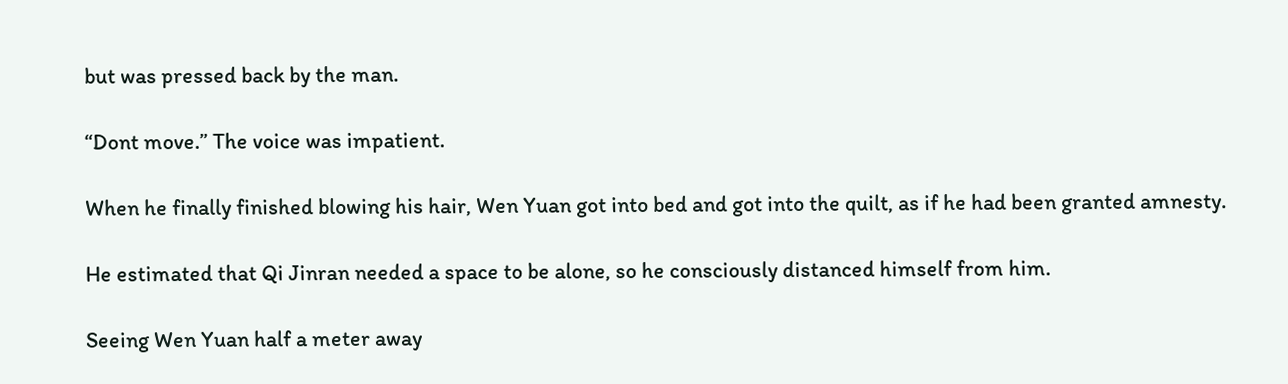but was pressed back by the man.

“Dont move.” The voice was impatient.

When he finally finished blowing his hair, Wen Yuan got into bed and got into the quilt, as if he had been granted amnesty.

He estimated that Qi Jinran needed a space to be alone, so he consciously distanced himself from him.

Seeing Wen Yuan half a meter away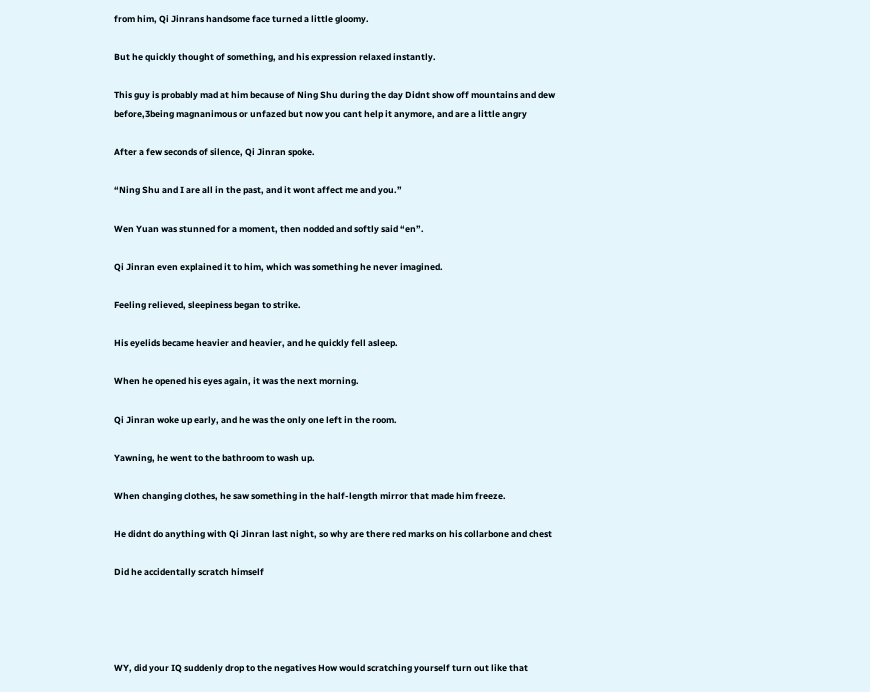from him, Qi Jinrans handsome face turned a little gloomy.

But he quickly thought of something, and his expression relaxed instantly.

This guy is probably mad at him because of Ning Shu during the day Didnt show off mountains and dew before,3being magnanimous or unfazed but now you cant help it anymore, and are a little angry

After a few seconds of silence, Qi Jinran spoke.

“Ning Shu and I are all in the past, and it wont affect me and you.”

Wen Yuan was stunned for a moment, then nodded and softly said “en”.

Qi Jinran even explained it to him, which was something he never imagined.

Feeling relieved, sleepiness began to strike.

His eyelids became heavier and heavier, and he quickly fell asleep.

When he opened his eyes again, it was the next morning.

Qi Jinran woke up early, and he was the only one left in the room.

Yawning, he went to the bathroom to wash up.

When changing clothes, he saw something in the half-length mirror that made him freeze.

He didnt do anything with Qi Jinran last night, so why are there red marks on his collarbone and chest

Did he accidentally scratch himself




WY, did your IQ suddenly drop to the negatives How would scratching yourself turn out like that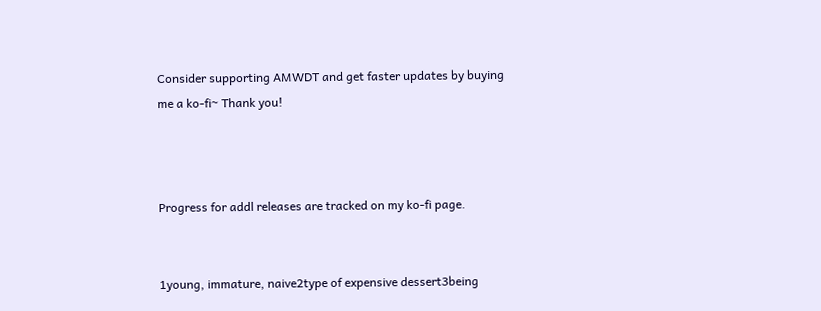Consider supporting AMWDT and get faster updates by buying me a ko-fi~ Thank you!



Progress for addl releases are tracked on my ko-fi page.


1young, immature, naive2type of expensive dessert3being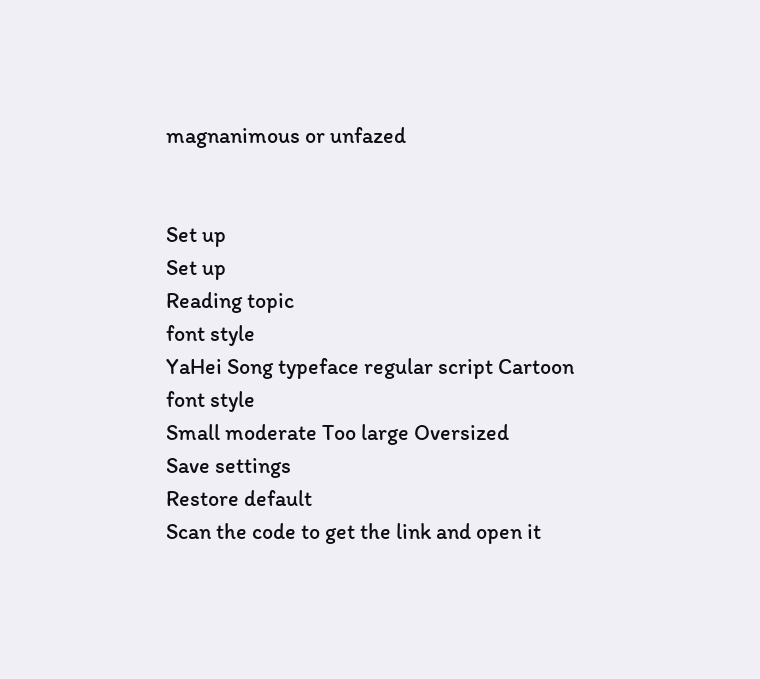magnanimous or unfazed


Set up
Set up
Reading topic
font style
YaHei Song typeface regular script Cartoon
font style
Small moderate Too large Oversized
Save settings
Restore default
Scan the code to get the link and open it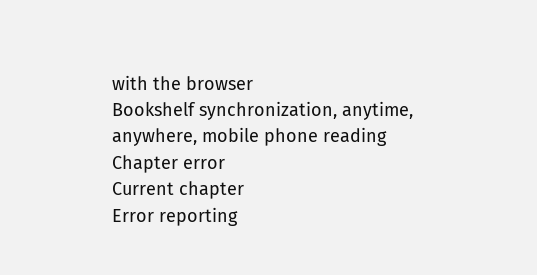with the browser
Bookshelf synchronization, anytime, anywhere, mobile phone reading
Chapter error
Current chapter
Error reporting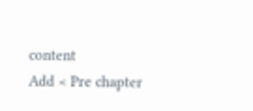content
Add < Pre chapter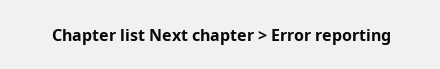Chapter list Next chapter > Error reporting